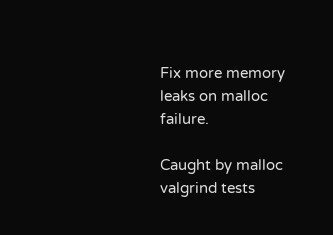Fix more memory leaks on malloc failure.

Caught by malloc valgrind tests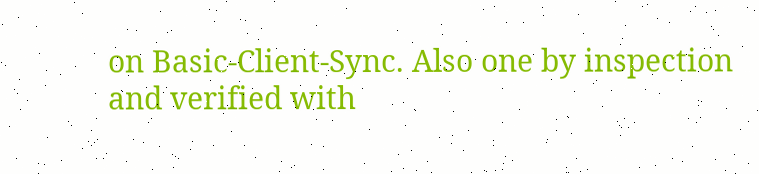on Basic-Client-Sync. Also one by inspection
and verified with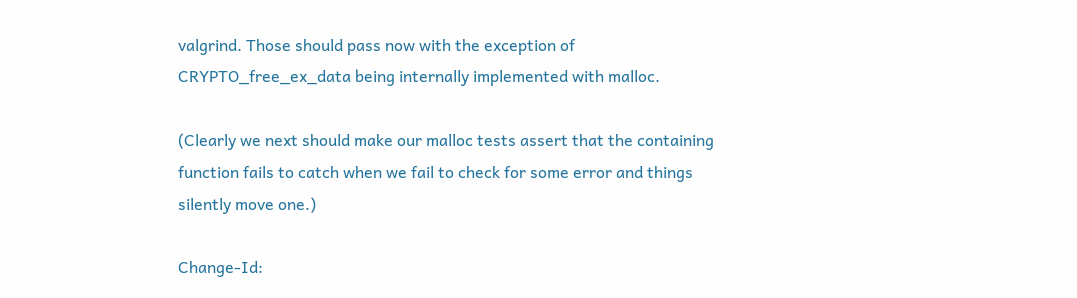valgrind. Those should pass now with the exception of
CRYPTO_free_ex_data being internally implemented with malloc.

(Clearly we next should make our malloc tests assert that the containing
function fails to catch when we fail to check for some error and things
silently move one.)

Change-Id: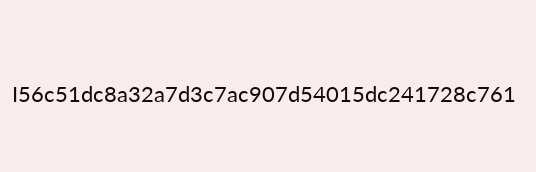I56c51dc8a32a7d3c7ac907d54015dc241728c761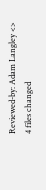Reviewed-by: Adam Langley <>
4 files changed